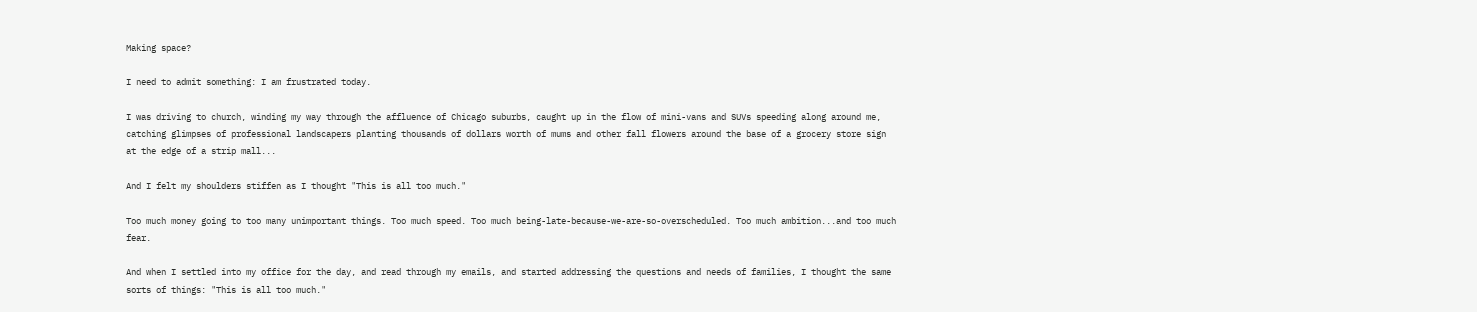Making space?

I need to admit something: I am frustrated today.

I was driving to church, winding my way through the affluence of Chicago suburbs, caught up in the flow of mini-vans and SUVs speeding along around me, catching glimpses of professional landscapers planting thousands of dollars worth of mums and other fall flowers around the base of a grocery store sign at the edge of a strip mall...

And I felt my shoulders stiffen as I thought "This is all too much."

Too much money going to too many unimportant things. Too much speed. Too much being-late-because-we-are-so-overscheduled. Too much ambition...and too much fear.

And when I settled into my office for the day, and read through my emails, and started addressing the questions and needs of families, I thought the same sorts of things: "This is all too much."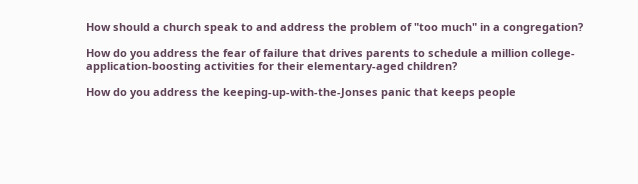How should a church speak to and address the problem of "too much" in a congregation?

How do you address the fear of failure that drives parents to schedule a million college-application-boosting activities for their elementary-aged children?

How do you address the keeping-up-with-the-Jonses panic that keeps people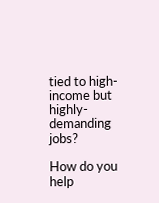tied to high-income but highly-demanding jobs?

How do you help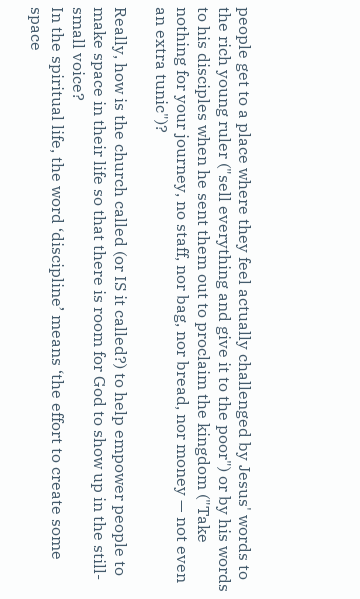people get to a place where they feel actually challenged by Jesus' words to the rich young ruler ("sell everything and give it to the poor") or by his words to his disciples when he sent them out to proclaim the kingdom ("Take nothing for your journey, no staff, nor bag, nor bread, nor money — not even an extra tunic")?

Really, how is the church called (or IS it called?) to help empower people to make space in their life so that there is room for God to show up in the still-small voice?
In the spiritual life, the word ‘discipline’ means ‘the effort to create some space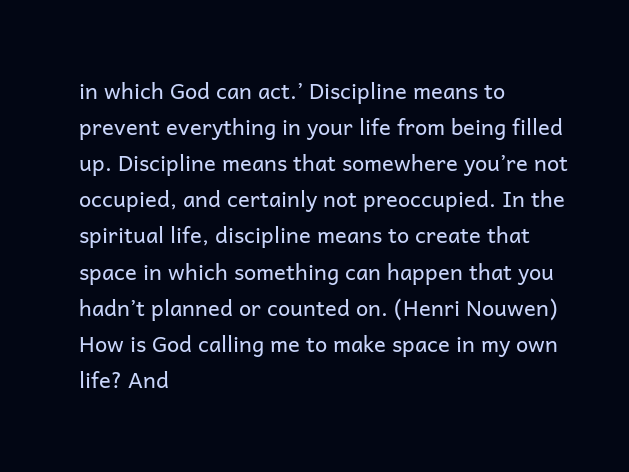in which God can act.’ Discipline means to prevent everything in your life from being filled up. Discipline means that somewhere you’re not occupied, and certainly not preoccupied. In the spiritual life, discipline means to create that space in which something can happen that you hadn’t planned or counted on. (Henri Nouwen)
How is God calling me to make space in my own life? And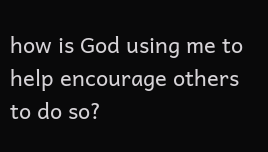how is God using me to help encourage others to do so?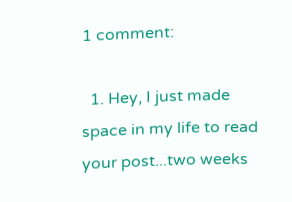1 comment:

  1. Hey, I just made space in my life to read your post...two weeks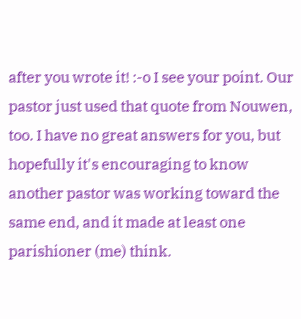after you wrote it! :-o I see your point. Our pastor just used that quote from Nouwen, too. I have no great answers for you, but hopefully it's encouraging to know another pastor was working toward the same end, and it made at least one parishioner (me) think.